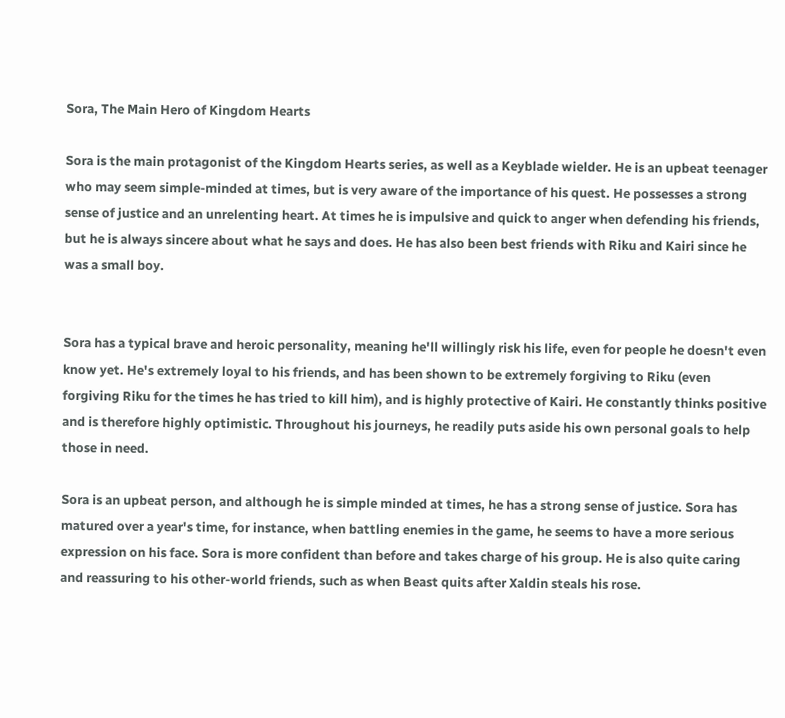Sora, The Main Hero of Kingdom Hearts

Sora is the main protagonist of the Kingdom Hearts series, as well as a Keyblade wielder. He is an upbeat teenager who may seem simple-minded at times, but is very aware of the importance of his quest. He possesses a strong sense of justice and an unrelenting heart. At times he is impulsive and quick to anger when defending his friends, but he is always sincere about what he says and does. He has also been best friends with Riku and Kairi since he was a small boy.


Sora has a typical brave and heroic personality, meaning he'll willingly risk his life, even for people he doesn't even know yet. He's extremely loyal to his friends, and has been shown to be extremely forgiving to Riku (even forgiving Riku for the times he has tried to kill him), and is highly protective of Kairi. He constantly thinks positive and is therefore highly optimistic. Throughout his journeys, he readily puts aside his own personal goals to help those in need.

Sora is an upbeat person, and although he is simple minded at times, he has a strong sense of justice. Sora has matured over a year's time, for instance, when battling enemies in the game, he seems to have a more serious expression on his face. Sora is more confident than before and takes charge of his group. He is also quite caring and reassuring to his other-world friends, such as when Beast quits after Xaldin steals his rose.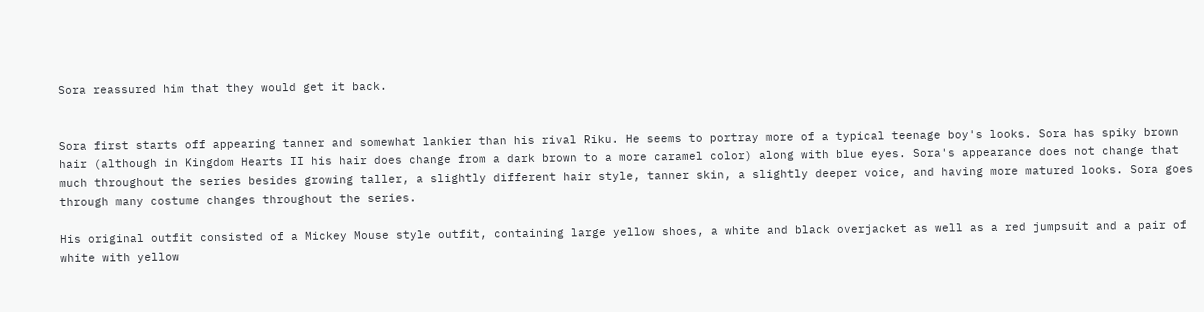Sora reassured him that they would get it back.


Sora first starts off appearing tanner and somewhat lankier than his rival Riku. He seems to portray more of a typical teenage boy's looks. Sora has spiky brown hair (although in Kingdom Hearts II his hair does change from a dark brown to a more caramel color) along with blue eyes. Sora's appearance does not change that much throughout the series besides growing taller, a slightly different hair style, tanner skin, a slightly deeper voice, and having more matured looks. Sora goes through many costume changes throughout the series.

His original outfit consisted of a Mickey Mouse style outfit, containing large yellow shoes, a white and black overjacket as well as a red jumpsuit and a pair of white with yellow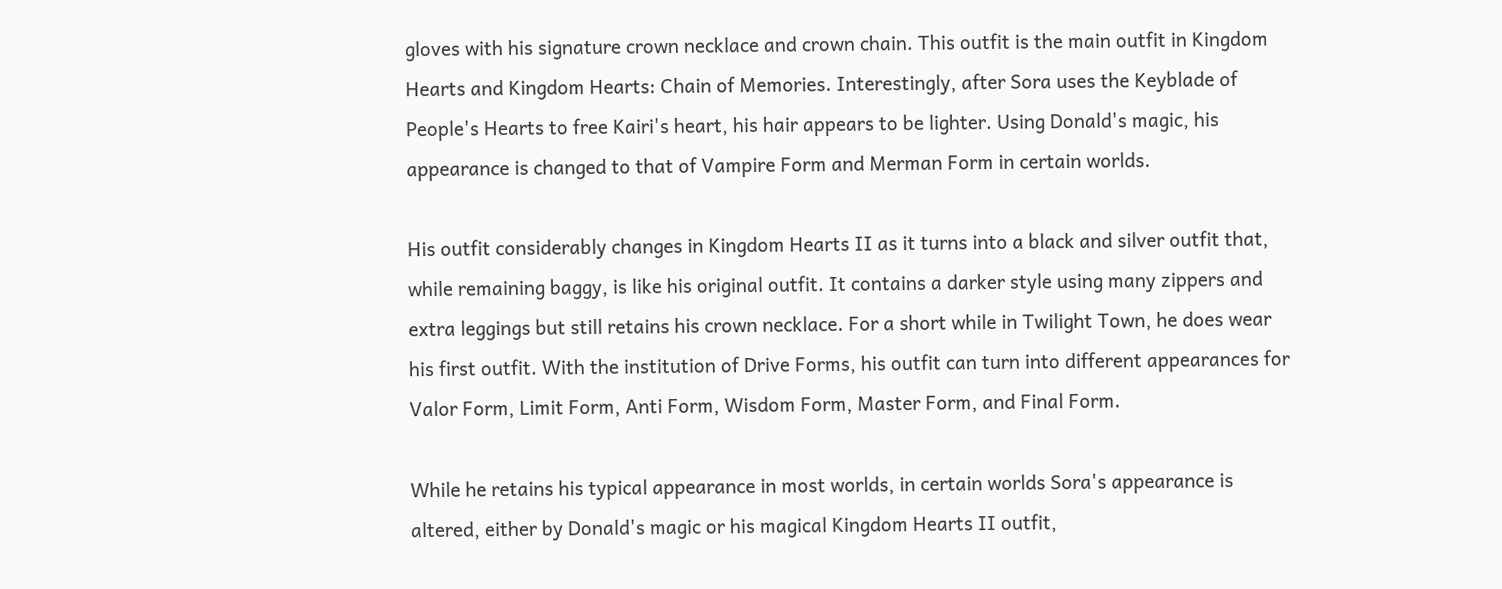gloves with his signature crown necklace and crown chain. This outfit is the main outfit in Kingdom Hearts and Kingdom Hearts: Chain of Memories. Interestingly, after Sora uses the Keyblade of People's Hearts to free Kairi's heart, his hair appears to be lighter. Using Donald's magic, his appearance is changed to that of Vampire Form and Merman Form in certain worlds.

His outfit considerably changes in Kingdom Hearts II as it turns into a black and silver outfit that, while remaining baggy, is like his original outfit. It contains a darker style using many zippers and extra leggings but still retains his crown necklace. For a short while in Twilight Town, he does wear his first outfit. With the institution of Drive Forms, his outfit can turn into different appearances for Valor Form, Limit Form, Anti Form, Wisdom Form, Master Form, and Final Form.

While he retains his typical appearance in most worlds, in certain worlds Sora's appearance is altered, either by Donald's magic or his magical Kingdom Hearts II outfit,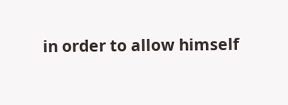in order to allow himself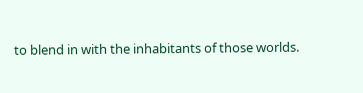to blend in with the inhabitants of those worlds.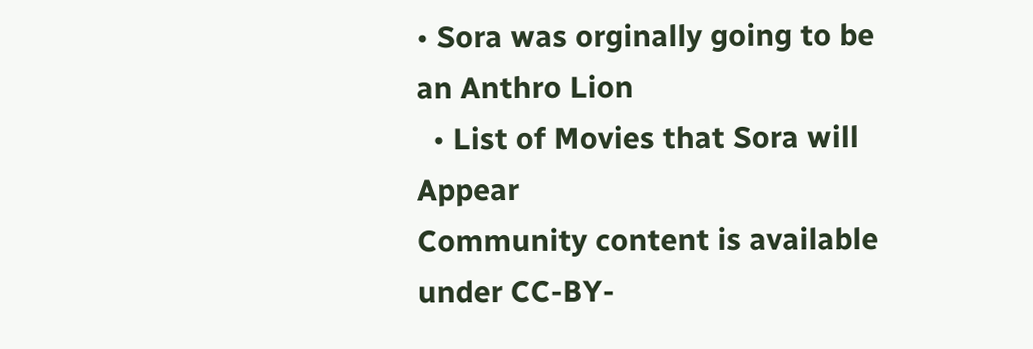• Sora was orginally going to be an Anthro Lion
  • List of Movies that Sora will Appear
Community content is available under CC-BY-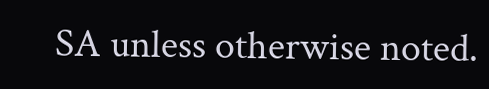SA unless otherwise noted.